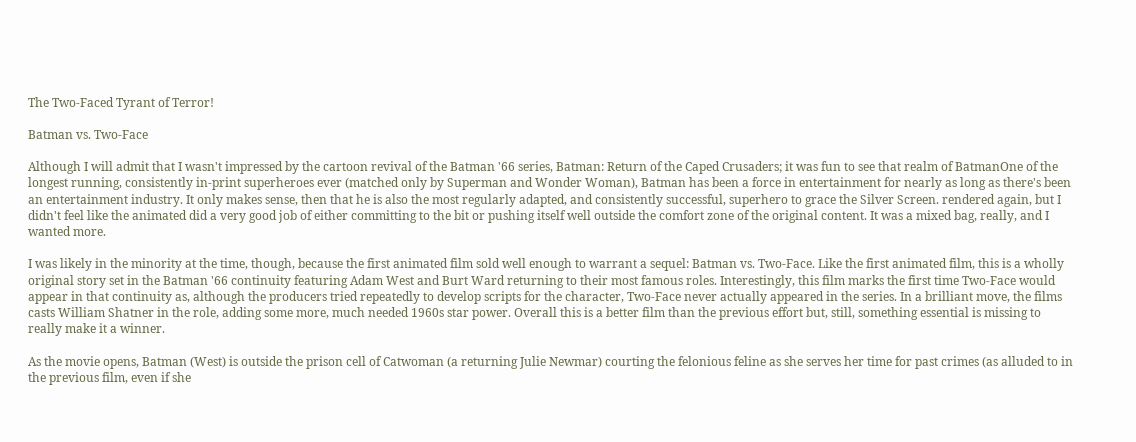The Two-Faced Tyrant of Terror!

Batman vs. Two-Face

Although I will admit that I wasn't impressed by the cartoon revival of the Batman '66 series, Batman: Return of the Caped Crusaders; it was fun to see that realm of BatmanOne of the longest running, consistently in-print superheroes ever (matched only by Superman and Wonder Woman), Batman has been a force in entertainment for nearly as long as there's been an entertainment industry. It only makes sense, then that he is also the most regularly adapted, and consistently successful, superhero to grace the Silver Screen. rendered again, but I didn't feel like the animated did a very good job of either committing to the bit or pushing itself well outside the comfort zone of the original content. It was a mixed bag, really, and I wanted more.

I was likely in the minority at the time, though, because the first animated film sold well enough to warrant a sequel: Batman vs. Two-Face. Like the first animated film, this is a wholly original story set in the Batman '66 continuity featuring Adam West and Burt Ward returning to their most famous roles. Interestingly, this film marks the first time Two-Face would appear in that continuity as, although the producers tried repeatedly to develop scripts for the character, Two-Face never actually appeared in the series. In a brilliant move, the films casts William Shatner in the role, adding some more, much needed 1960s star power. Overall this is a better film than the previous effort but, still, something essential is missing to really make it a winner.

As the movie opens, Batman (West) is outside the prison cell of Catwoman (a returning Julie Newmar) courting the felonious feline as she serves her time for past crimes (as alluded to in the previous film, even if she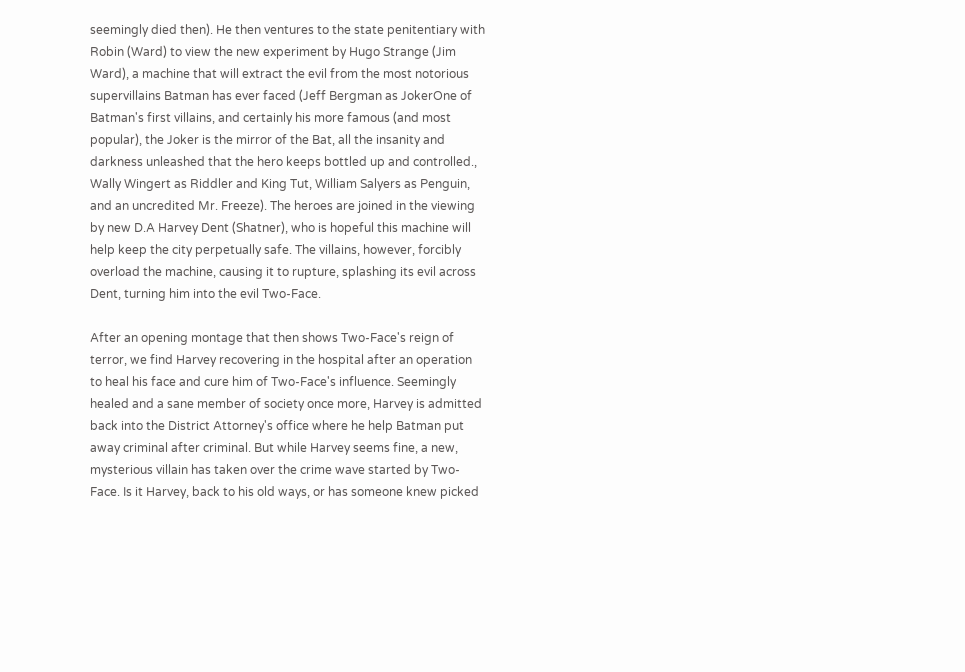seemingly died then). He then ventures to the state penitentiary with Robin (Ward) to view the new experiment by Hugo Strange (Jim Ward), a machine that will extract the evil from the most notorious supervillains Batman has ever faced (Jeff Bergman as JokerOne of Batman's first villains, and certainly his more famous (and most popular), the Joker is the mirror of the Bat, all the insanity and darkness unleashed that the hero keeps bottled up and controlled., Wally Wingert as Riddler and King Tut, William Salyers as Penguin, and an uncredited Mr. Freeze). The heroes are joined in the viewing by new D.A Harvey Dent (Shatner), who is hopeful this machine will help keep the city perpetually safe. The villains, however, forcibly overload the machine, causing it to rupture, splashing its evil across Dent, turning him into the evil Two-Face.

After an opening montage that then shows Two-Face's reign of terror, we find Harvey recovering in the hospital after an operation to heal his face and cure him of Two-Face's influence. Seemingly healed and a sane member of society once more, Harvey is admitted back into the District Attorney's office where he help Batman put away criminal after criminal. But while Harvey seems fine, a new, mysterious villain has taken over the crime wave started by Two-Face. Is it Harvey, back to his old ways, or has someone knew picked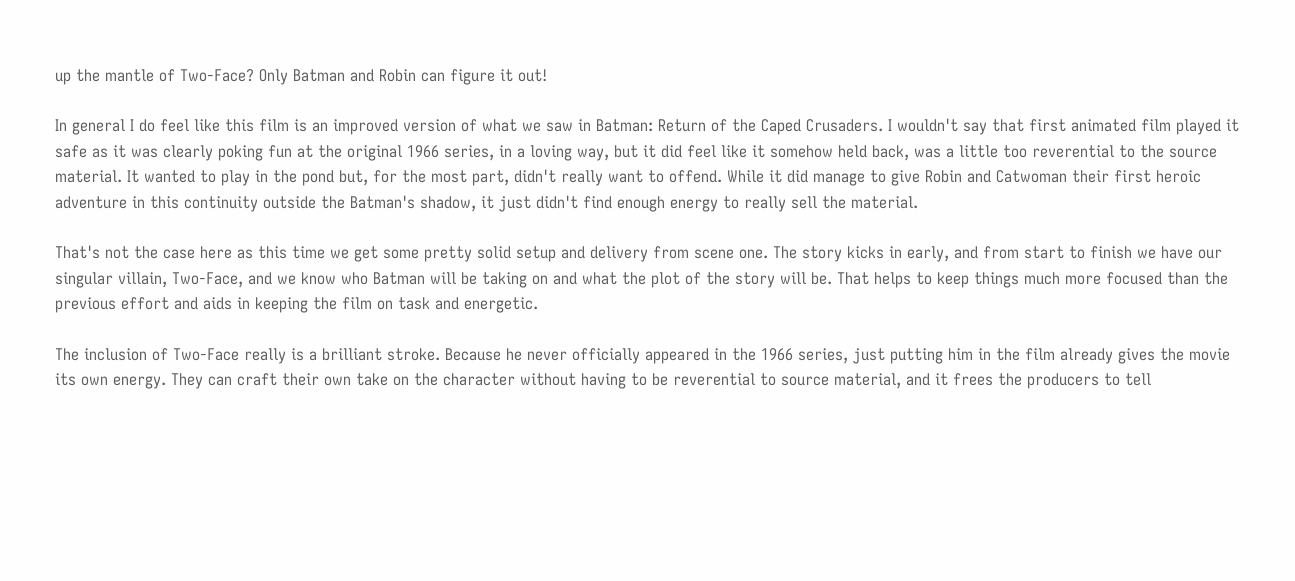up the mantle of Two-Face? Only Batman and Robin can figure it out!

In general I do feel like this film is an improved version of what we saw in Batman: Return of the Caped Crusaders. I wouldn't say that first animated film played it safe as it was clearly poking fun at the original 1966 series, in a loving way, but it did feel like it somehow held back, was a little too reverential to the source material. It wanted to play in the pond but, for the most part, didn't really want to offend. While it did manage to give Robin and Catwoman their first heroic adventure in this continuity outside the Batman's shadow, it just didn't find enough energy to really sell the material.

That's not the case here as this time we get some pretty solid setup and delivery from scene one. The story kicks in early, and from start to finish we have our singular villain, Two-Face, and we know who Batman will be taking on and what the plot of the story will be. That helps to keep things much more focused than the previous effort and aids in keeping the film on task and energetic.

The inclusion of Two-Face really is a brilliant stroke. Because he never officially appeared in the 1966 series, just putting him in the film already gives the movie its own energy. They can craft their own take on the character without having to be reverential to source material, and it frees the producers to tell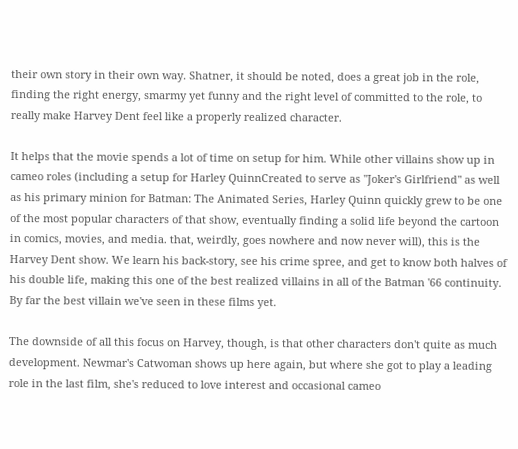their own story in their own way. Shatner, it should be noted, does a great job in the role, finding the right energy, smarmy yet funny and the right level of committed to the role, to really make Harvey Dent feel like a properly realized character.

It helps that the movie spends a lot of time on setup for him. While other villains show up in cameo roles (including a setup for Harley QuinnCreated to serve as "Joker's Girlfriend" as well as his primary minion for Batman: The Animated Series, Harley Quinn quickly grew to be one of the most popular characters of that show, eventually finding a solid life beyond the cartoon in comics, movies, and media. that, weirdly, goes nowhere and now never will), this is the Harvey Dent show. We learn his back-story, see his crime spree, and get to know both halves of his double life, making this one of the best realized villains in all of the Batman '66 continuity. By far the best villain we've seen in these films yet.

The downside of all this focus on Harvey, though, is that other characters don't quite as much development. Newmar's Catwoman shows up here again, but where she got to play a leading role in the last film, she's reduced to love interest and occasional cameo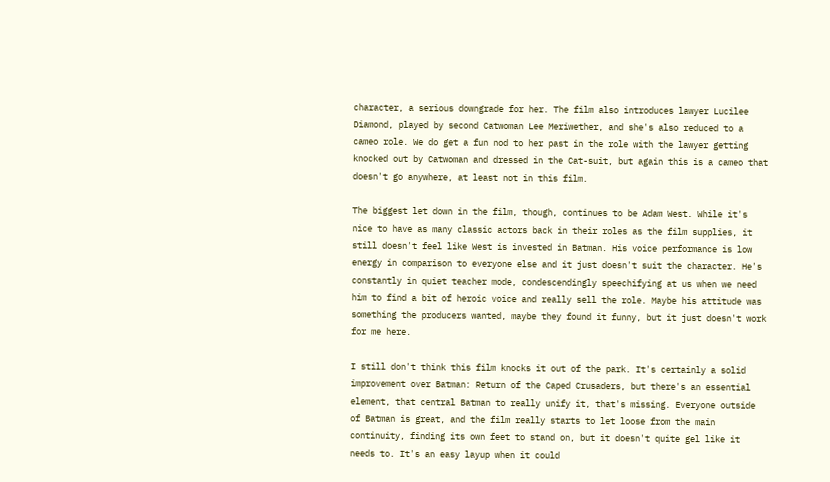character, a serious downgrade for her. The film also introduces lawyer Lucilee Diamond, played by second Catwoman Lee Meriwether, and she's also reduced to a cameo role. We do get a fun nod to her past in the role with the lawyer getting knocked out by Catwoman and dressed in the Cat-suit, but again this is a cameo that doesn't go anywhere, at least not in this film.

The biggest let down in the film, though, continues to be Adam West. While it's nice to have as many classic actors back in their roles as the film supplies, it still doesn't feel like West is invested in Batman. His voice performance is low energy in comparison to everyone else and it just doesn't suit the character. He's constantly in quiet teacher mode, condescendingly speechifying at us when we need him to find a bit of heroic voice and really sell the role. Maybe his attitude was something the producers wanted, maybe they found it funny, but it just doesn't work for me here.

I still don't think this film knocks it out of the park. It's certainly a solid improvement over Batman: Return of the Caped Crusaders, but there's an essential element, that central Batman to really unify it, that's missing. Everyone outside of Batman is great, and the film really starts to let loose from the main continuity, finding its own feet to stand on, but it doesn't quite gel like it needs to. It's an easy layup when it could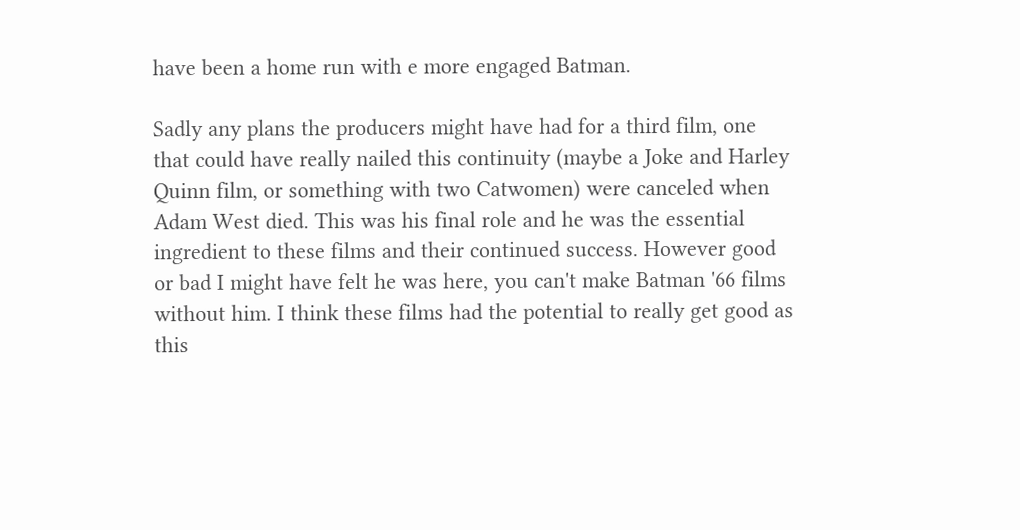have been a home run with e more engaged Batman.

Sadly any plans the producers might have had for a third film, one that could have really nailed this continuity (maybe a Joke and Harley Quinn film, or something with two Catwomen) were canceled when Adam West died. This was his final role and he was the essential ingredient to these films and their continued success. However good or bad I might have felt he was here, you can't make Batman '66 films without him. I think these films had the potential to really get good as this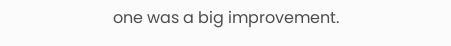one was a big improvement.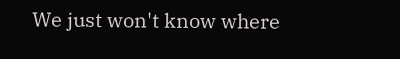We just won't know where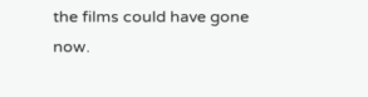the films could have gone now.